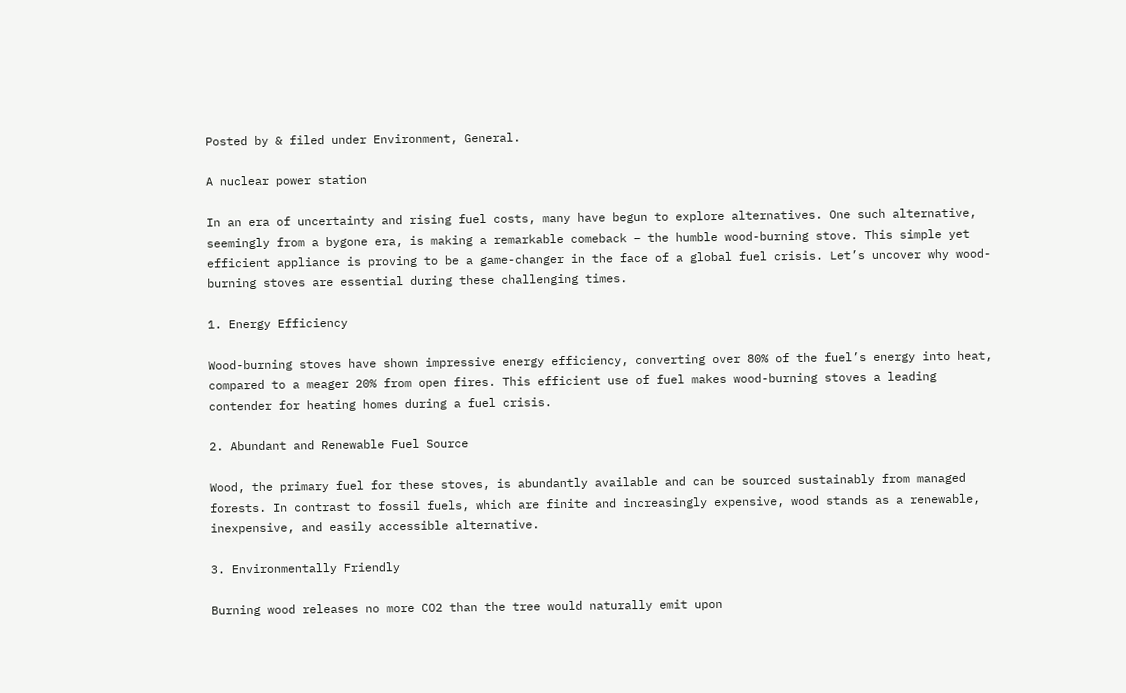Posted by & filed under Environment, General.

A nuclear power station

In an era of uncertainty and rising fuel costs, many have begun to explore alternatives. One such alternative, seemingly from a bygone era, is making a remarkable comeback – the humble wood-burning stove. This simple yet efficient appliance is proving to be a game-changer in the face of a global fuel crisis. Let’s uncover why wood-burning stoves are essential during these challenging times.

1. Energy Efficiency

Wood-burning stoves have shown impressive energy efficiency, converting over 80% of the fuel’s energy into heat, compared to a meager 20% from open fires. This efficient use of fuel makes wood-burning stoves a leading contender for heating homes during a fuel crisis.

2. Abundant and Renewable Fuel Source

Wood, the primary fuel for these stoves, is abundantly available and can be sourced sustainably from managed forests. In contrast to fossil fuels, which are finite and increasingly expensive, wood stands as a renewable, inexpensive, and easily accessible alternative.

3. Environmentally Friendly

Burning wood releases no more CO2 than the tree would naturally emit upon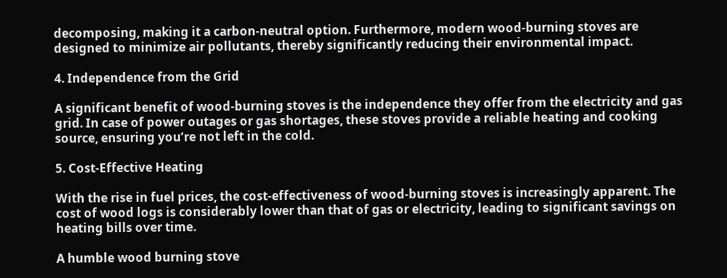decomposing, making it a carbon-neutral option. Furthermore, modern wood-burning stoves are designed to minimize air pollutants, thereby significantly reducing their environmental impact.

4. Independence from the Grid

A significant benefit of wood-burning stoves is the independence they offer from the electricity and gas grid. In case of power outages or gas shortages, these stoves provide a reliable heating and cooking source, ensuring you’re not left in the cold.

5. Cost-Effective Heating

With the rise in fuel prices, the cost-effectiveness of wood-burning stoves is increasingly apparent. The cost of wood logs is considerably lower than that of gas or electricity, leading to significant savings on heating bills over time.

A humble wood burning stove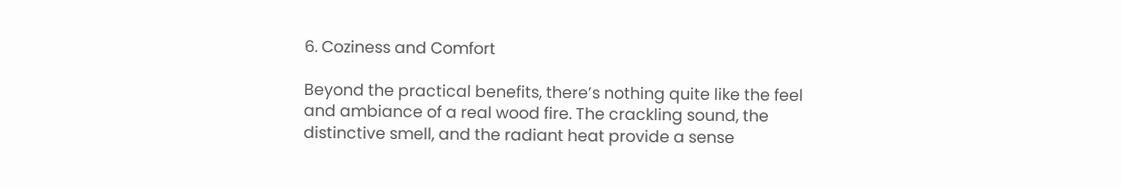6. Coziness and Comfort

Beyond the practical benefits, there’s nothing quite like the feel and ambiance of a real wood fire. The crackling sound, the distinctive smell, and the radiant heat provide a sense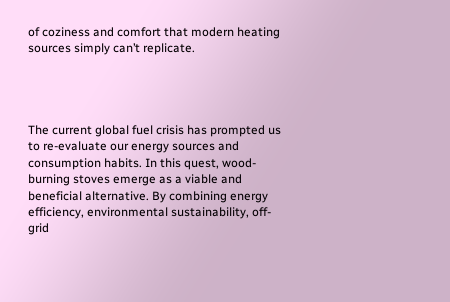of coziness and comfort that modern heating sources simply can’t replicate.




The current global fuel crisis has prompted us to re-evaluate our energy sources and consumption habits. In this quest, wood-burning stoves emerge as a viable and beneficial alternative. By combining energy efficiency, environmental sustainability, off-grid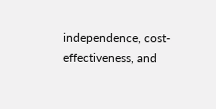independence, cost-effectiveness, and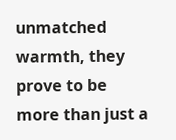unmatched warmth, they prove to be more than just a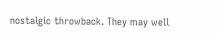nostalgic throwback. They may well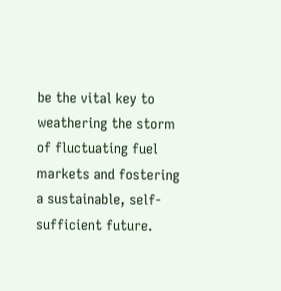be the vital key to weathering the storm of fluctuating fuel markets and fostering a sustainable, self-sufficient future.